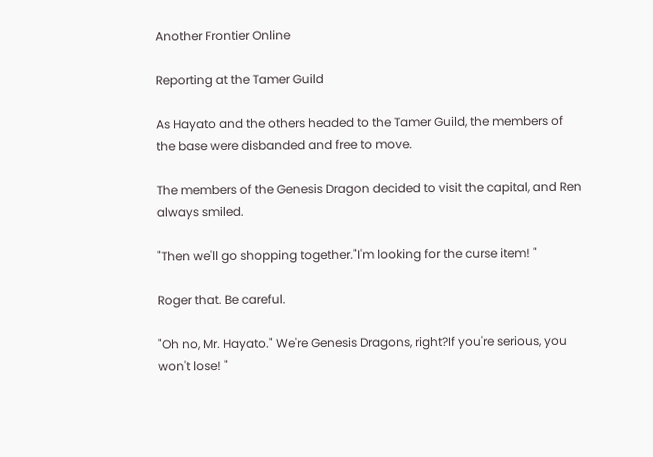Another Frontier Online

Reporting at the Tamer Guild

As Hayato and the others headed to the Tamer Guild, the members of the base were disbanded and free to move.

The members of the Genesis Dragon decided to visit the capital, and Ren always smiled.

"Then we'll go shopping together."I'm looking for the curse item! "

Roger that. Be careful.

"Oh no, Mr. Hayato." We're Genesis Dragons, right?If you're serious, you won't lose! "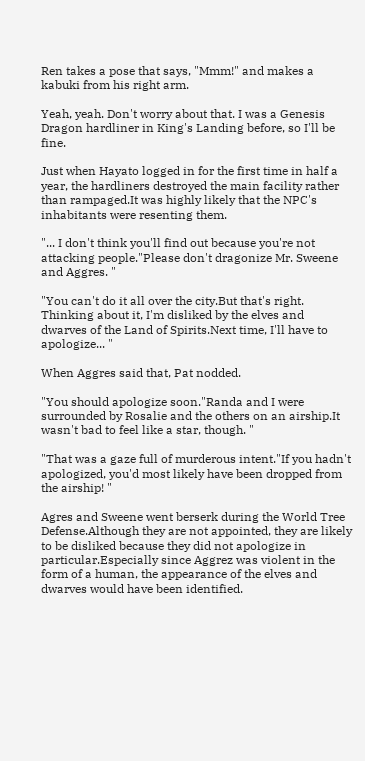Ren takes a pose that says, "Mmm!" and makes a kabuki from his right arm.

Yeah, yeah. Don't worry about that. I was a Genesis Dragon hardliner in King's Landing before, so I'll be fine.

Just when Hayato logged in for the first time in half a year, the hardliners destroyed the main facility rather than rampaged.It was highly likely that the NPC's inhabitants were resenting them.

"... I don't think you'll find out because you're not attacking people."Please don't dragonize Mr. Sweene and Aggres. "

"You can't do it all over the city.But that's right. Thinking about it, I'm disliked by the elves and dwarves of the Land of Spirits.Next time, I'll have to apologize... "

When Aggres said that, Pat nodded.

"You should apologize soon."Randa and I were surrounded by Rosalie and the others on an airship.It wasn't bad to feel like a star, though. "

"That was a gaze full of murderous intent."If you hadn't apologized, you'd most likely have been dropped from the airship! "

Agres and Sweene went berserk during the World Tree Defense.Although they are not appointed, they are likely to be disliked because they did not apologize in particular.Especially since Aggrez was violent in the form of a human, the appearance of the elves and dwarves would have been identified.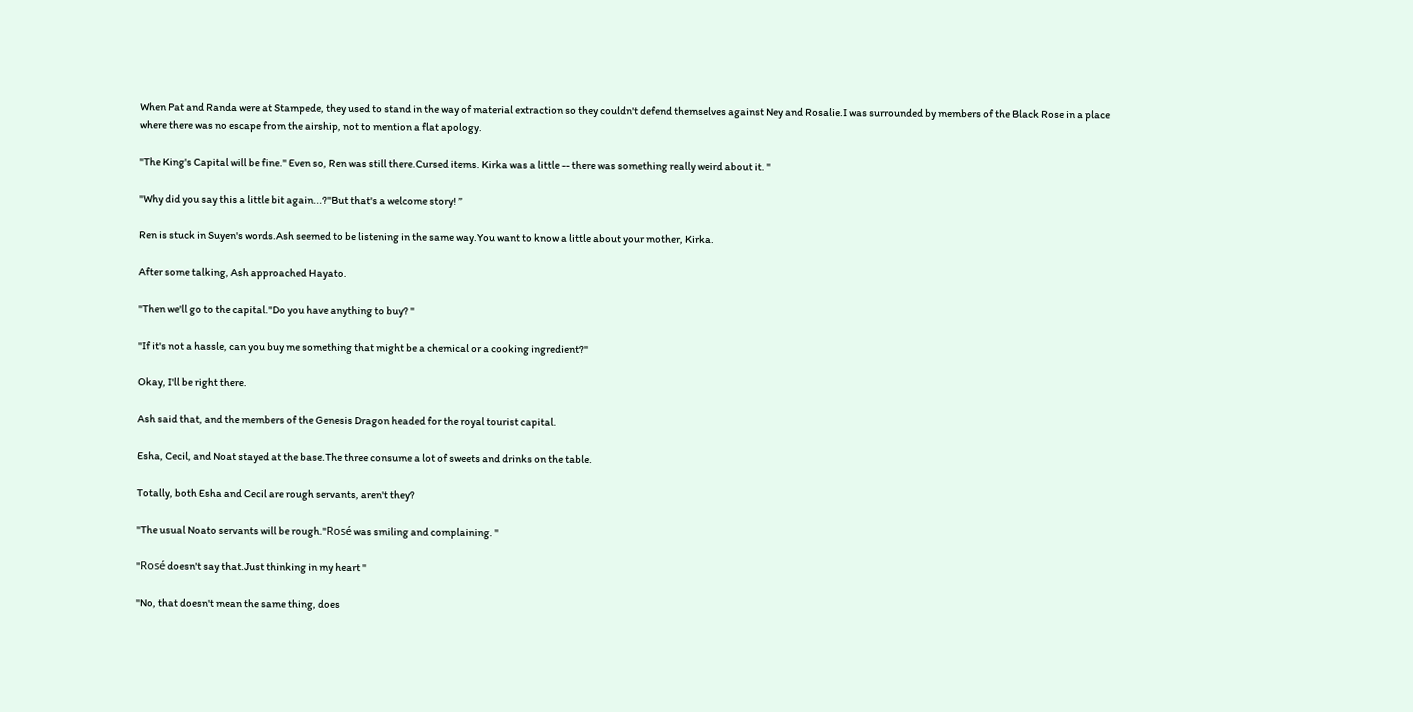When Pat and Randa were at Stampede, they used to stand in the way of material extraction so they couldn't defend themselves against Ney and Rosalie.I was surrounded by members of the Black Rose in a place where there was no escape from the airship, not to mention a flat apology.

"The King's Capital will be fine." Even so, Ren was still there.Cursed items. Kirka was a little -- there was something really weird about it. "

"Why did you say this a little bit again...?"But that's a welcome story! ”

Ren is stuck in Suyen's words.Ash seemed to be listening in the same way.You want to know a little about your mother, Kirka.

After some talking, Ash approached Hayato.

"Then we'll go to the capital."Do you have anything to buy? "

"If it's not a hassle, can you buy me something that might be a chemical or a cooking ingredient?"

Okay, I'll be right there.

Ash said that, and the members of the Genesis Dragon headed for the royal tourist capital.

Esha, Cecil, and Noat stayed at the base.The three consume a lot of sweets and drinks on the table.

Totally, both Esha and Cecil are rough servants, aren't they?

"The usual Noato servants will be rough."Rosé was smiling and complaining. "

"Rosé doesn't say that.Just thinking in my heart "

"No, that doesn't mean the same thing, does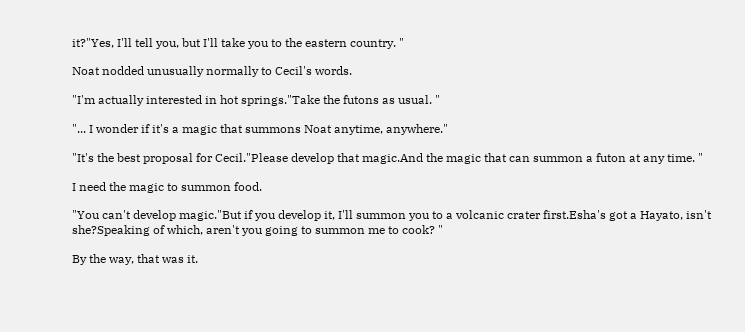it?"Yes, I'll tell you, but I'll take you to the eastern country. "

Noat nodded unusually normally to Cecil's words.

"I'm actually interested in hot springs."Take the futons as usual. "

"... I wonder if it's a magic that summons Noat anytime, anywhere."

"It's the best proposal for Cecil."Please develop that magic.And the magic that can summon a futon at any time. "

I need the magic to summon food.

"You can't develop magic."But if you develop it, I'll summon you to a volcanic crater first.Esha's got a Hayato, isn't she?Speaking of which, aren't you going to summon me to cook? "

By the way, that was it.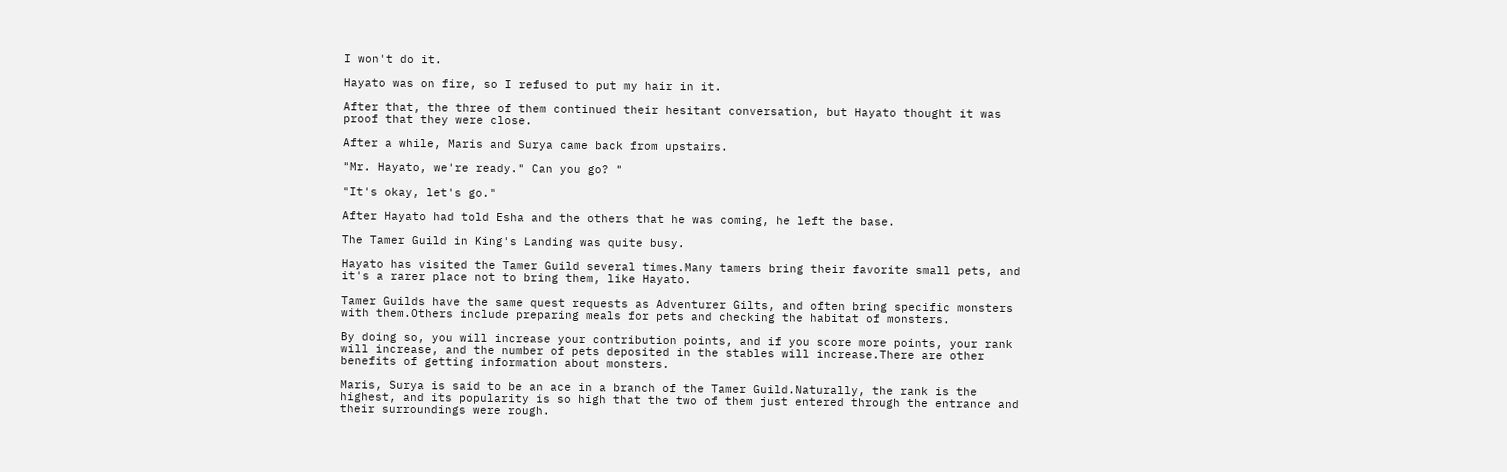I won't do it.

Hayato was on fire, so I refused to put my hair in it.

After that, the three of them continued their hesitant conversation, but Hayato thought it was proof that they were close.

After a while, Maris and Surya came back from upstairs.

"Mr. Hayato, we're ready." Can you go? "

"It's okay, let's go."

After Hayato had told Esha and the others that he was coming, he left the base.

The Tamer Guild in King's Landing was quite busy.

Hayato has visited the Tamer Guild several times.Many tamers bring their favorite small pets, and it's a rarer place not to bring them, like Hayato.

Tamer Guilds have the same quest requests as Adventurer Gilts, and often bring specific monsters with them.Others include preparing meals for pets and checking the habitat of monsters.

By doing so, you will increase your contribution points, and if you score more points, your rank will increase, and the number of pets deposited in the stables will increase.There are other benefits of getting information about monsters.

Maris, Surya is said to be an ace in a branch of the Tamer Guild.Naturally, the rank is the highest, and its popularity is so high that the two of them just entered through the entrance and their surroundings were rough.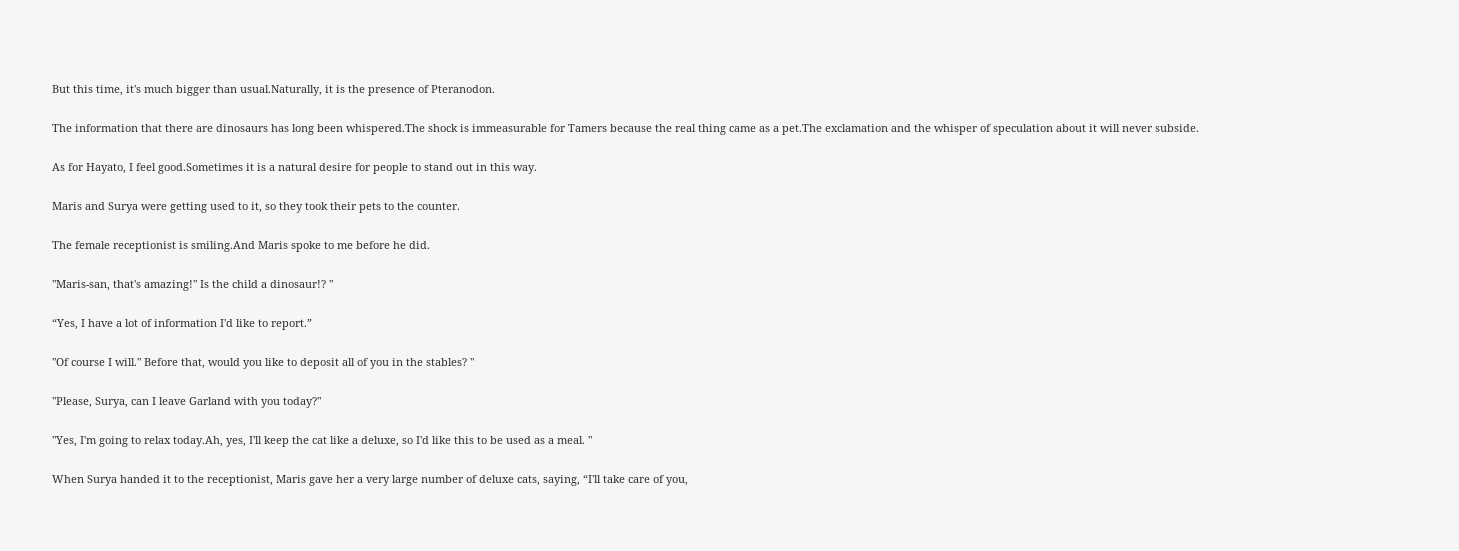But this time, it's much bigger than usual.Naturally, it is the presence of Pteranodon.

The information that there are dinosaurs has long been whispered.The shock is immeasurable for Tamers because the real thing came as a pet.The exclamation and the whisper of speculation about it will never subside.

As for Hayato, I feel good.Sometimes it is a natural desire for people to stand out in this way.

Maris and Surya were getting used to it, so they took their pets to the counter.

The female receptionist is smiling.And Maris spoke to me before he did.

"Maris-san, that's amazing!" Is the child a dinosaur!? "

“Yes, I have a lot of information I'd like to report.”

"Of course I will." Before that, would you like to deposit all of you in the stables? "

"Please, Surya, can I leave Garland with you today?"

"Yes, I'm going to relax today.Ah, yes, I'll keep the cat like a deluxe, so I'd like this to be used as a meal. "

When Surya handed it to the receptionist, Maris gave her a very large number of deluxe cats, saying, “I'll take care of you,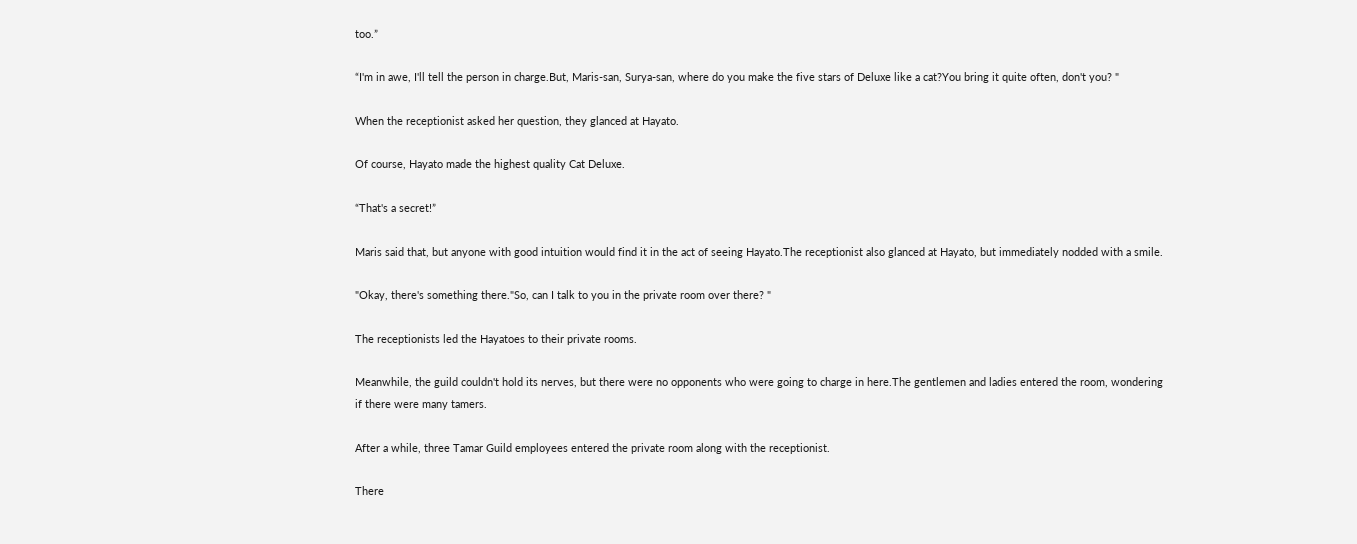too.”

“I'm in awe, I'll tell the person in charge.But, Maris-san, Surya-san, where do you make the five stars of Deluxe like a cat?You bring it quite often, don't you? "

When the receptionist asked her question, they glanced at Hayato.

Of course, Hayato made the highest quality Cat Deluxe.

“That's a secret!”

Maris said that, but anyone with good intuition would find it in the act of seeing Hayato.The receptionist also glanced at Hayato, but immediately nodded with a smile.

"Okay, there's something there."So, can I talk to you in the private room over there? "

The receptionists led the Hayatoes to their private rooms.

Meanwhile, the guild couldn't hold its nerves, but there were no opponents who were going to charge in here.The gentlemen and ladies entered the room, wondering if there were many tamers.

After a while, three Tamar Guild employees entered the private room along with the receptionist.

There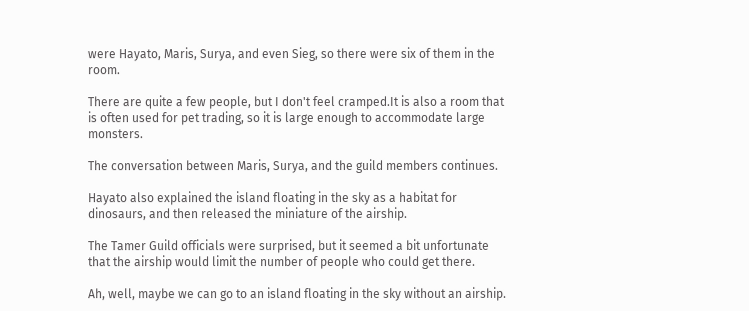were Hayato, Maris, Surya, and even Sieg, so there were six of them in the room.

There are quite a few people, but I don't feel cramped.It is also a room that is often used for pet trading, so it is large enough to accommodate large monsters.

The conversation between Maris, Surya, and the guild members continues.

Hayato also explained the island floating in the sky as a habitat for dinosaurs, and then released the miniature of the airship.

The Tamer Guild officials were surprised, but it seemed a bit unfortunate that the airship would limit the number of people who could get there.

Ah, well, maybe we can go to an island floating in the sky without an airship.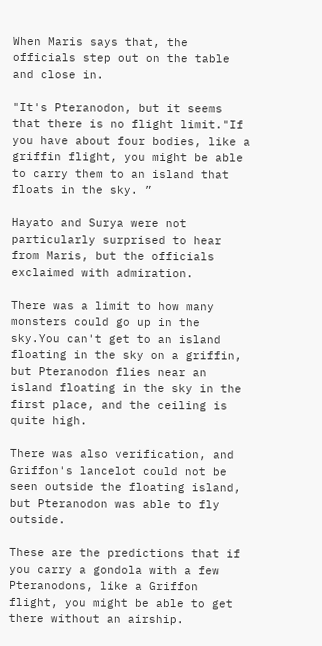When Maris says that, the officials step out on the table and close in.

"It's Pteranodon, but it seems that there is no flight limit."If you have about four bodies, like a griffin flight, you might be able to carry them to an island that floats in the sky. ”

Hayato and Surya were not particularly surprised to hear from Maris, but the officials exclaimed with admiration.

There was a limit to how many monsters could go up in the sky.You can't get to an island floating in the sky on a griffin, but Pteranodon flies near an island floating in the sky in the first place, and the ceiling is quite high.

There was also verification, and Griffon's lancelot could not be seen outside the floating island, but Pteranodon was able to fly outside.

These are the predictions that if you carry a gondola with a few Pteranodons, like a Griffon flight, you might be able to get there without an airship.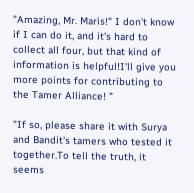"Amazing, Mr. Maris!" I don't know if I can do it, and it's hard to collect all four, but that kind of information is helpful!I'll give you more points for contributing to the Tamer Alliance! ”

"If so, please share it with Surya and Bandit's tamers who tested it together.To tell the truth, it seems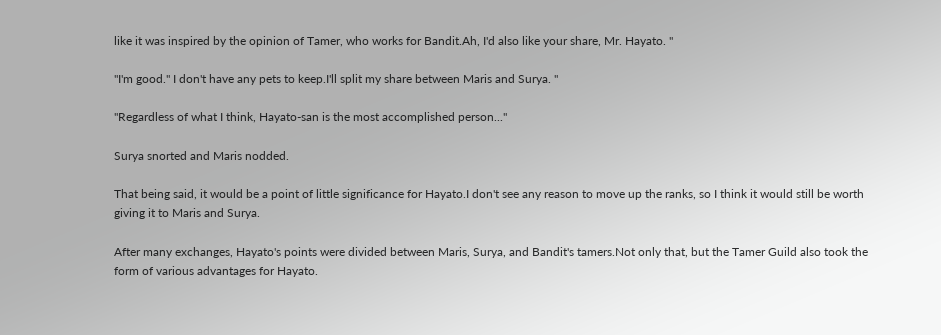like it was inspired by the opinion of Tamer, who works for Bandit.Ah, I'd also like your share, Mr. Hayato. "

"I'm good." I don't have any pets to keep.I'll split my share between Maris and Surya. "

"Regardless of what I think, Hayato-san is the most accomplished person..."

Surya snorted and Maris nodded.

That being said, it would be a point of little significance for Hayato.I don't see any reason to move up the ranks, so I think it would still be worth giving it to Maris and Surya.

After many exchanges, Hayato's points were divided between Maris, Surya, and Bandit's tamers.Not only that, but the Tamer Guild also took the form of various advantages for Hayato.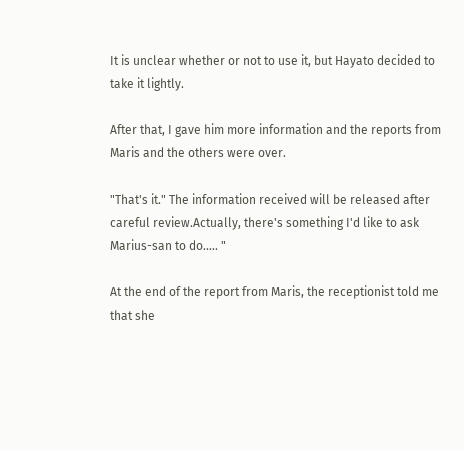It is unclear whether or not to use it, but Hayato decided to take it lightly.

After that, I gave him more information and the reports from Maris and the others were over.

"That's it." The information received will be released after careful review.Actually, there's something I'd like to ask Marius-san to do..... "

At the end of the report from Maris, the receptionist told me that she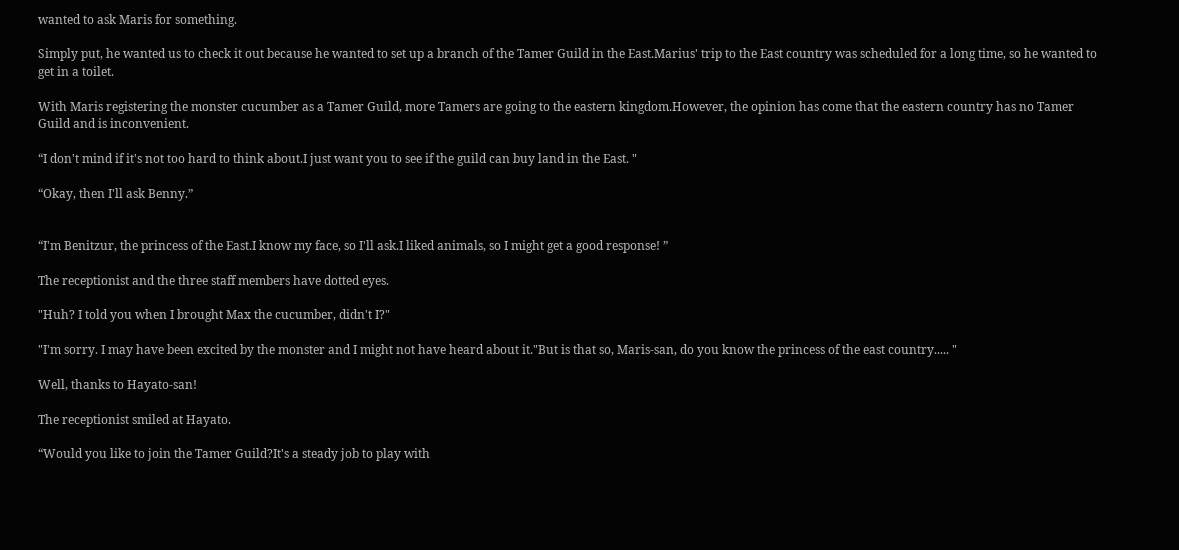wanted to ask Maris for something.

Simply put, he wanted us to check it out because he wanted to set up a branch of the Tamer Guild in the East.Marius' trip to the East country was scheduled for a long time, so he wanted to get in a toilet.

With Maris registering the monster cucumber as a Tamer Guild, more Tamers are going to the eastern kingdom.However, the opinion has come that the eastern country has no Tamer Guild and is inconvenient.

“I don't mind if it's not too hard to think about.I just want you to see if the guild can buy land in the East. "

“Okay, then I'll ask Benny.”


“I'm Benitzur, the princess of the East.I know my face, so I'll ask.I liked animals, so I might get a good response! ”

The receptionist and the three staff members have dotted eyes.

"Huh? I told you when I brought Max the cucumber, didn't I?"

"I'm sorry. I may have been excited by the monster and I might not have heard about it."But is that so, Maris-san, do you know the princess of the east country..... "

Well, thanks to Hayato-san!

The receptionist smiled at Hayato.

“Would you like to join the Tamer Guild?It's a steady job to play with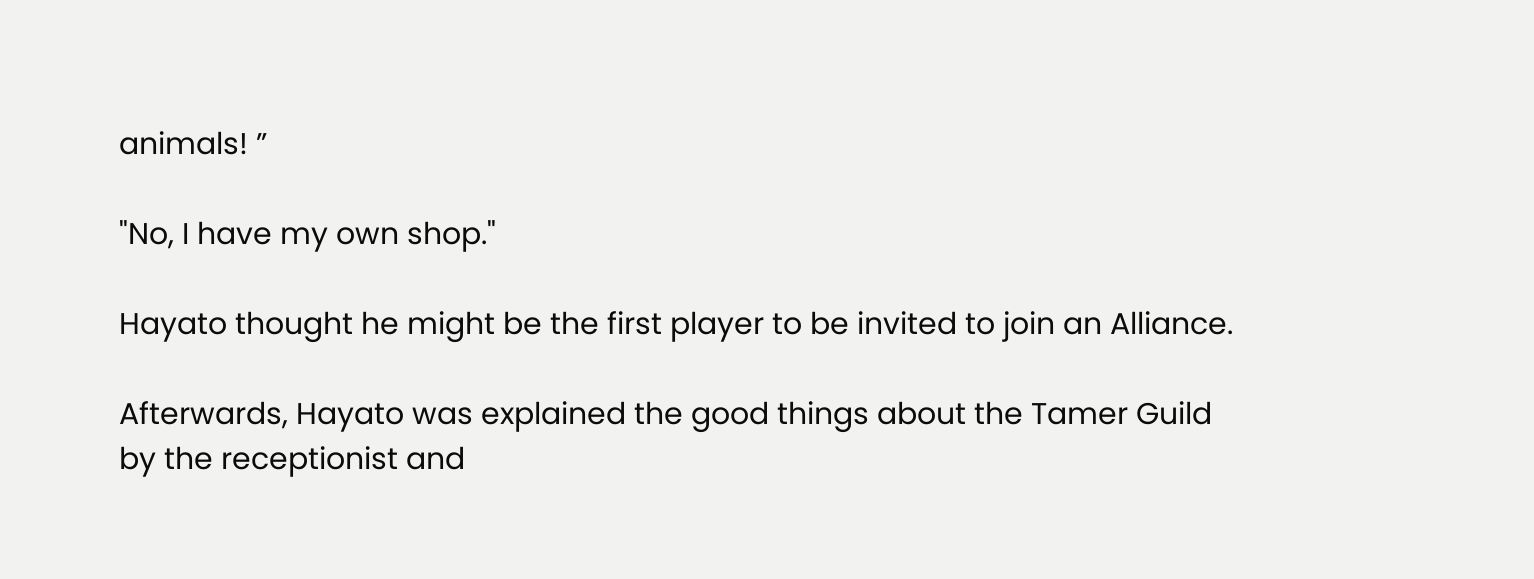animals! ”

"No, I have my own shop."

Hayato thought he might be the first player to be invited to join an Alliance.

Afterwards, Hayato was explained the good things about the Tamer Guild by the receptionist and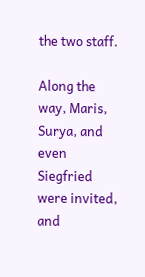the two staff.

Along the way, Maris, Surya, and even Siegfried were invited, and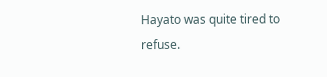Hayato was quite tired to refuse.